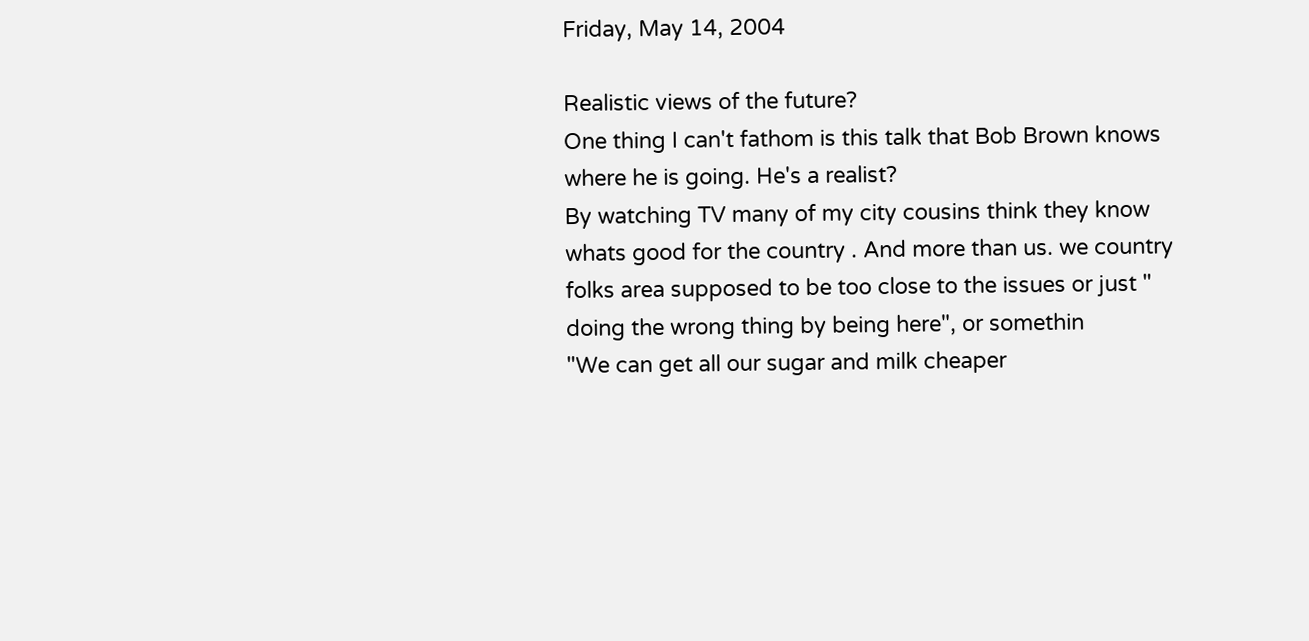Friday, May 14, 2004

Realistic views of the future?
One thing I can't fathom is this talk that Bob Brown knows where he is going. He's a realist?
By watching TV many of my city cousins think they know whats good for the country . And more than us. we country folks area supposed to be too close to the issues or just " doing the wrong thing by being here", or somethin
"We can get all our sugar and milk cheaper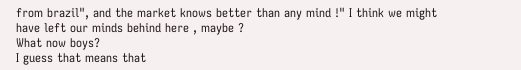from brazil", and the market knows better than any mind !" I think we might have left our minds behind here , maybe ?
What now boys?
I guess that means that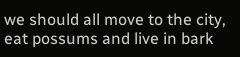we should all move to the city, eat possums and live in bark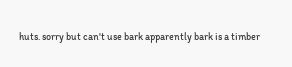huts. sorry but can't use bark apparently bark is a timber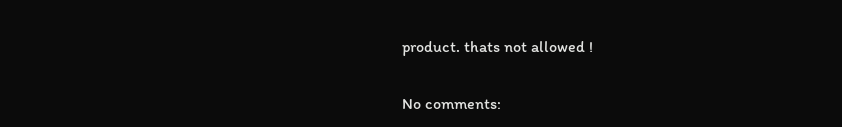product. thats not allowed !

No comments: